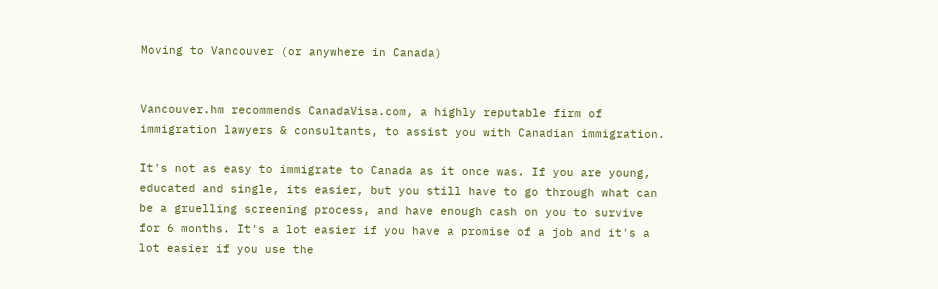Moving to Vancouver (or anywhere in Canada)


Vancouver.hm recommends CanadaVisa.com, a highly reputable firm of immigration lawyers & consultants, to assist you with Canadian immigration.

It's not as easy to immigrate to Canada as it once was. If you are young, educated and single, its easier, but you still have to go through what can be a gruelling screening process, and have enough cash on you to survive for 6 months. It's a lot easier if you have a promise of a job and it's a lot easier if you use the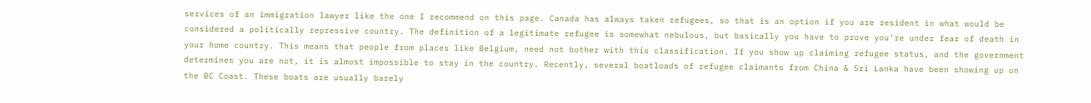services of an immigration lawyer like the one I recommend on this page. Canada has always taken refugees, so that is an option if you are resident in what would be considered a politically repressive country. The definition of a legitimate refugee is somewhat nebulous, but basically you have to prove you're under fear of death in your home country. This means that people from places like Belgium, need not bother with this classification. If you show up claiming refugee status, and the government determines you are not, it is almost impossible to stay in the country. Recently, several boatloads of refugee claimants from China & Sri Lanka have been showing up on the BC Coast. These boats are usually barely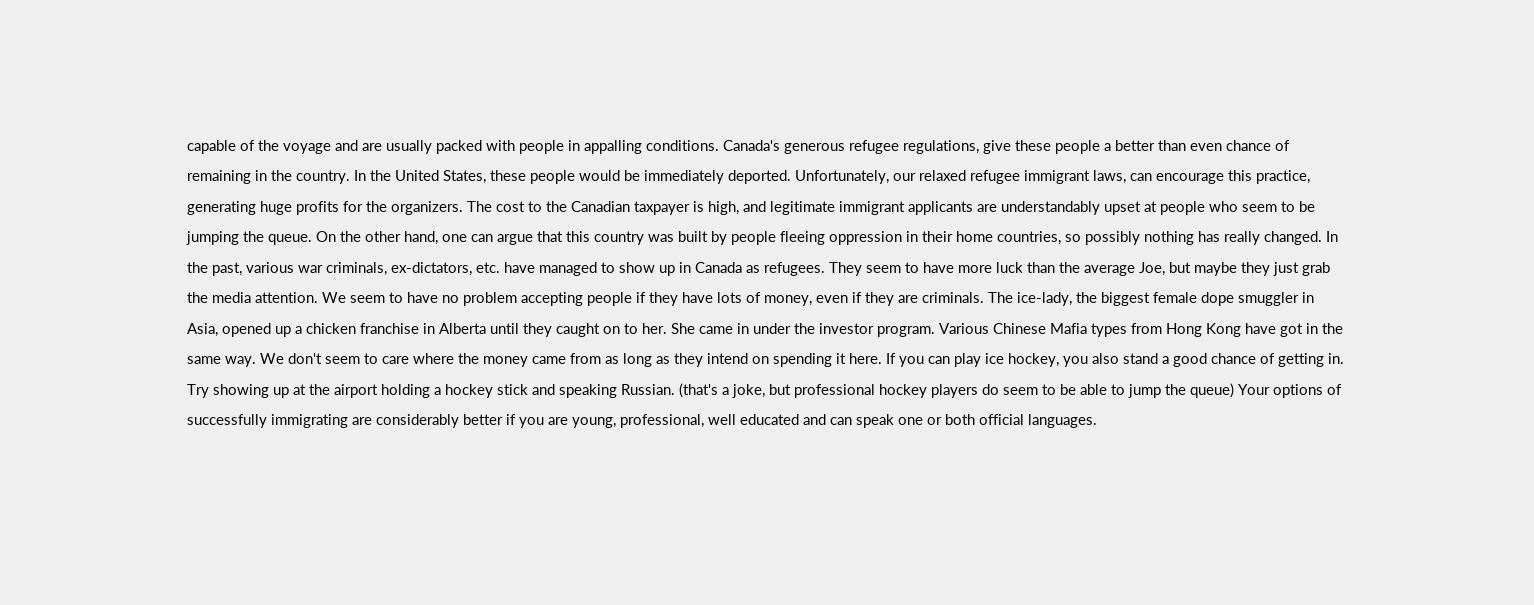capable of the voyage and are usually packed with people in appalling conditions. Canada's generous refugee regulations, give these people a better than even chance of remaining in the country. In the United States, these people would be immediately deported. Unfortunately, our relaxed refugee immigrant laws, can encourage this practice, generating huge profits for the organizers. The cost to the Canadian taxpayer is high, and legitimate immigrant applicants are understandably upset at people who seem to be jumping the queue. On the other hand, one can argue that this country was built by people fleeing oppression in their home countries, so possibly nothing has really changed. In the past, various war criminals, ex-dictators, etc. have managed to show up in Canada as refugees. They seem to have more luck than the average Joe, but maybe they just grab the media attention. We seem to have no problem accepting people if they have lots of money, even if they are criminals. The ice-lady, the biggest female dope smuggler in Asia, opened up a chicken franchise in Alberta until they caught on to her. She came in under the investor program. Various Chinese Mafia types from Hong Kong have got in the same way. We don't seem to care where the money came from as long as they intend on spending it here. If you can play ice hockey, you also stand a good chance of getting in. Try showing up at the airport holding a hockey stick and speaking Russian. (that's a joke, but professional hockey players do seem to be able to jump the queue) Your options of successfully immigrating are considerably better if you are young, professional, well educated and can speak one or both official languages.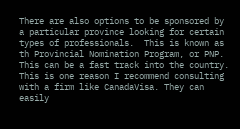There are also options to be sponsored by a particular province looking for certain types of professionals.  This is known as th Provincial Nomination Program, or PNP. This can be a fast track into the country. This is one reason I recommend consulting with a firm like CanadaVisa. They can easily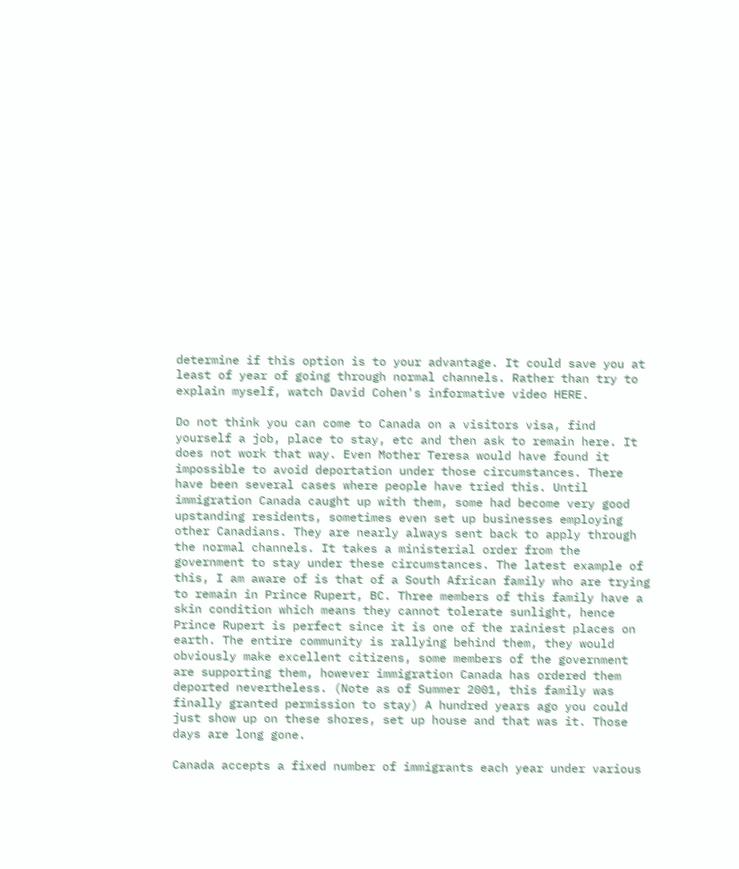determine if this option is to your advantage. It could save you at least of year of going through normal channels. Rather than try to explain myself, watch David Cohen's informative video HERE.

Do not think you can come to Canada on a visitors visa, find yourself a job, place to stay, etc and then ask to remain here. It does not work that way. Even Mother Teresa would have found it impossible to avoid deportation under those circumstances. There have been several cases where people have tried this. Until immigration Canada caught up with them, some had become very good upstanding residents, sometimes even set up businesses employing other Canadians. They are nearly always sent back to apply through the normal channels. It takes a ministerial order from the government to stay under these circumstances. The latest example of this, I am aware of is that of a South African family who are trying to remain in Prince Rupert, BC. Three members of this family have a skin condition which means they cannot tolerate sunlight, hence Prince Rupert is perfect since it is one of the rainiest places on earth. The entire community is rallying behind them, they would obviously make excellent citizens, some members of the government are supporting them, however immigration Canada has ordered them deported nevertheless. (Note as of Summer 2001, this family was finally granted permission to stay) A hundred years ago you could just show up on these shores, set up house and that was it. Those days are long gone.

Canada accepts a fixed number of immigrants each year under various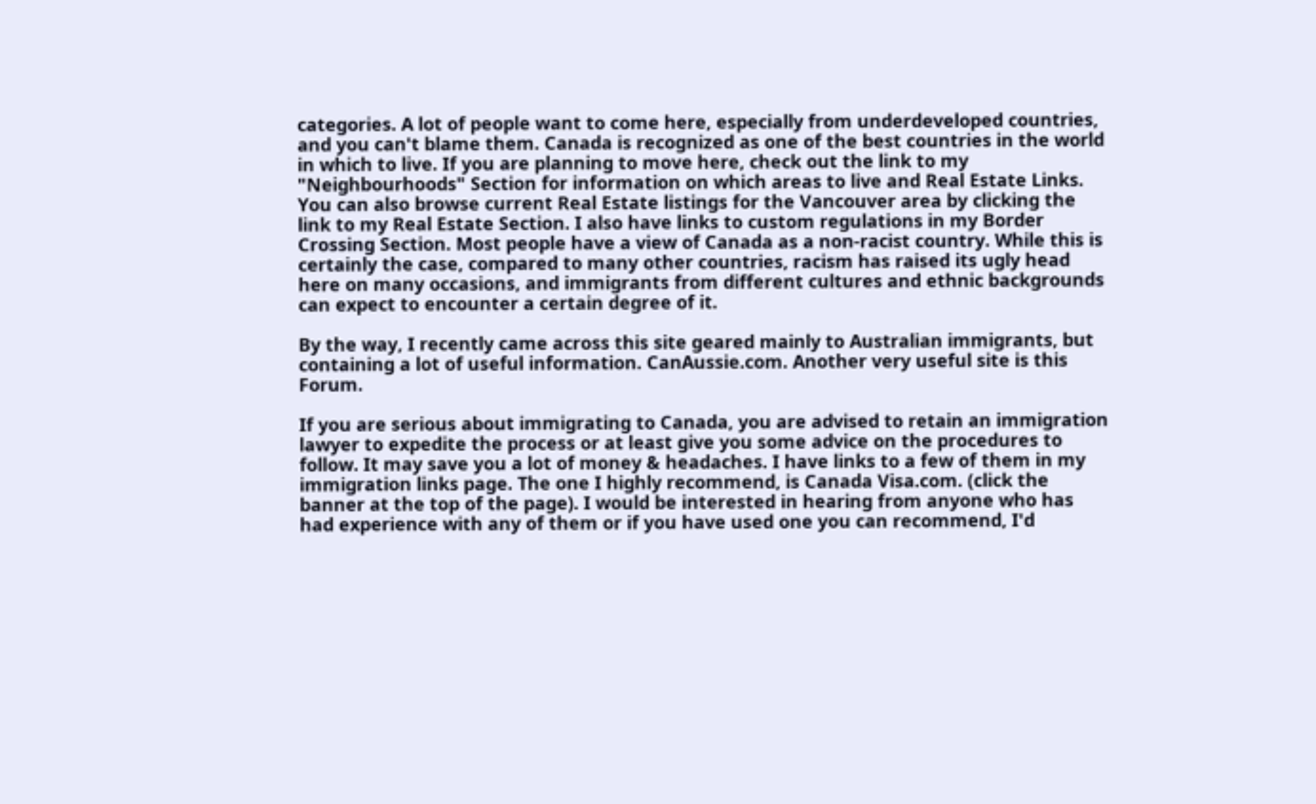categories. A lot of people want to come here, especially from underdeveloped countries, and you can't blame them. Canada is recognized as one of the best countries in the world in which to live. If you are planning to move here, check out the link to my "Neighbourhoods" Section for information on which areas to live and Real Estate Links. You can also browse current Real Estate listings for the Vancouver area by clicking the link to my Real Estate Section. I also have links to custom regulations in my Border Crossing Section. Most people have a view of Canada as a non-racist country. While this is certainly the case, compared to many other countries, racism has raised its ugly head here on many occasions, and immigrants from different cultures and ethnic backgrounds can expect to encounter a certain degree of it.

By the way, I recently came across this site geared mainly to Australian immigrants, but containing a lot of useful information. CanAussie.com. Another very useful site is this Forum.

If you are serious about immigrating to Canada, you are advised to retain an immigration lawyer to expedite the process or at least give you some advice on the procedures to follow. It may save you a lot of money & headaches. I have links to a few of them in my immigration links page. The one I highly recommend, is Canada Visa.com. (click the banner at the top of the page). I would be interested in hearing from anyone who has had experience with any of them or if you have used one you can recommend, I'd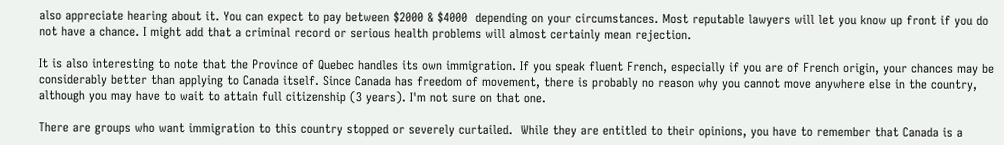also appreciate hearing about it. You can expect to pay between $2000 & $4000  depending on your circumstances. Most reputable lawyers will let you know up front if you do not have a chance. I might add that a criminal record or serious health problems will almost certainly mean rejection.

It is also interesting to note that the Province of Quebec handles its own immigration. If you speak fluent French, especially if you are of French origin, your chances may be considerably better than applying to Canada itself. Since Canada has freedom of movement, there is probably no reason why you cannot move anywhere else in the country, although you may have to wait to attain full citizenship (3 years). I'm not sure on that one.

There are groups who want immigration to this country stopped or severely curtailed.  While they are entitled to their opinions, you have to remember that Canada is a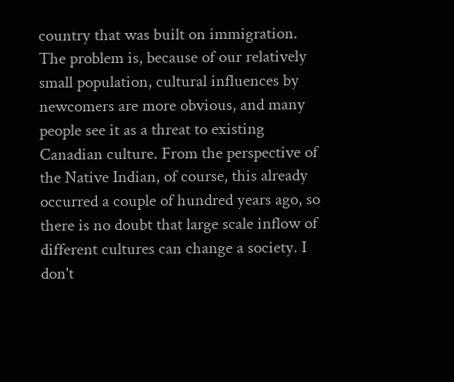country that was built on immigration. The problem is, because of our relatively small population, cultural influences by newcomers are more obvious, and many people see it as a threat to existing Canadian culture. From the perspective of the Native Indian, of course, this already occurred a couple of hundred years ago, so there is no doubt that large scale inflow of different cultures can change a society. I don't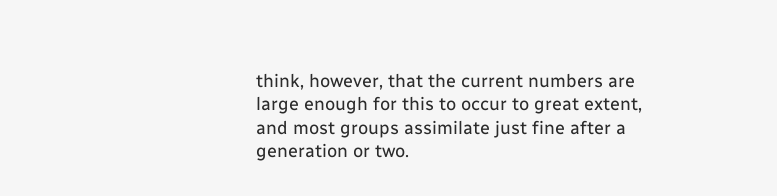think, however, that the current numbers are large enough for this to occur to great extent, and most groups assimilate just fine after a generation or two.